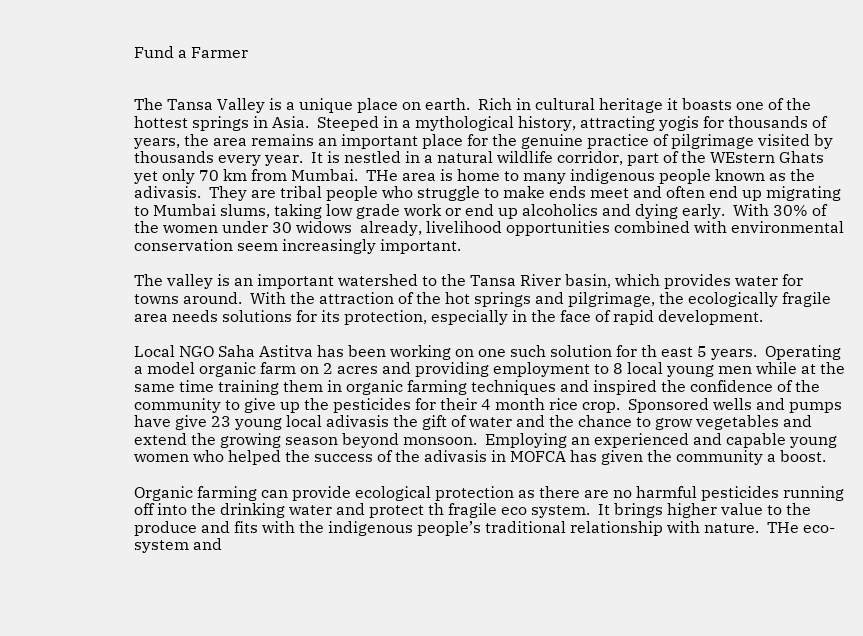Fund a Farmer


The Tansa Valley is a unique place on earth.  Rich in cultural heritage it boasts one of the hottest springs in Asia.  Steeped in a mythological history, attracting yogis for thousands of years, the area remains an important place for the genuine practice of pilgrimage visited by thousands every year.  It is nestled in a natural wildlife corridor, part of the WEstern Ghats yet only 70 km from Mumbai.  THe area is home to many indigenous people known as the adivasis.  They are tribal people who struggle to make ends meet and often end up migrating to Mumbai slums, taking low grade work or end up alcoholics and dying early.  With 30% of the women under 30 widows  already, livelihood opportunities combined with environmental conservation seem increasingly important.

The valley is an important watershed to the Tansa River basin, which provides water for towns around.  With the attraction of the hot springs and pilgrimage, the ecologically fragile area needs solutions for its protection, especially in the face of rapid development.

Local NGO Saha Astitva has been working on one such solution for th east 5 years.  Operating a model organic farm on 2 acres and providing employment to 8 local young men while at the same time training them in organic farming techniques and inspired the confidence of the community to give up the pesticides for their 4 month rice crop.  Sponsored wells and pumps have give 23 young local adivasis the gift of water and the chance to grow vegetables and extend the growing season beyond monsoon.  Employing an experienced and capable young women who helped the success of the adivasis in MOFCA has given the community a boost.

Organic farming can provide ecological protection as there are no harmful pesticides running off into the drinking water and protect th fragile eco system.  It brings higher value to the produce and fits with the indigenous people’s traditional relationship with nature.  THe eco-system and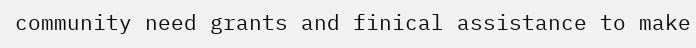community need grants and finical assistance to make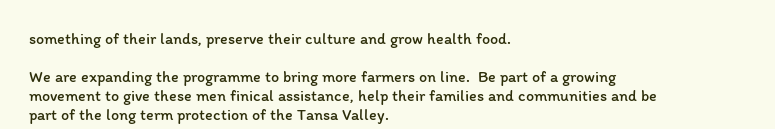something of their lands, preserve their culture and grow health food.

We are expanding the programme to bring more farmers on line.  Be part of a growing movement to give these men finical assistance, help their families and communities and be part of the long term protection of the Tansa Valley.